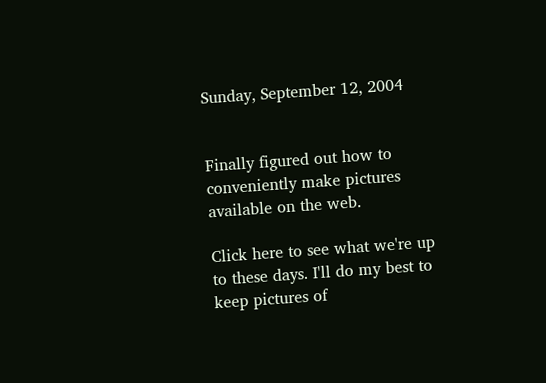Sunday, September 12, 2004


Finally figured out how to conveniently make pictures available on the web.

Click here to see what we're up to these days. I'll do my best to keep pictures of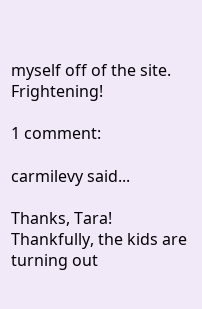myself off of the site. Frightening!

1 comment:

carmilevy said...

Thanks, Tara! Thankfully, the kids are turning out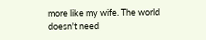more like my wife. The world doesn't need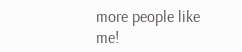more people like me!